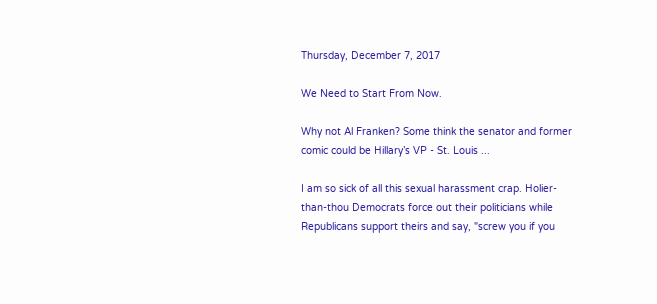Thursday, December 7, 2017

We Need to Start From Now.

Why not Al Franken? Some think the senator and former comic could be Hillary’s VP - St. Louis ...

I am so sick of all this sexual harassment crap. Holier-than-thou Democrats force out their politicians while Republicans support theirs and say, "screw you if you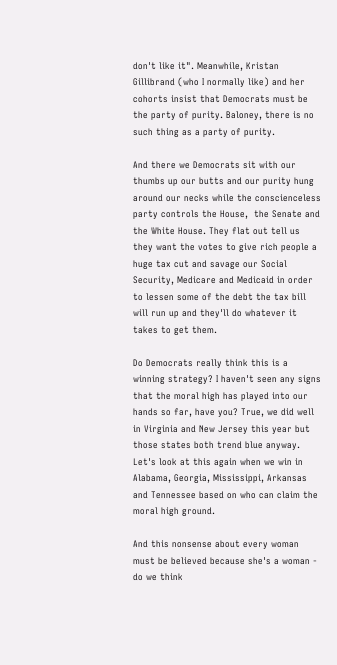don't like it". Meanwhile, Kristan Gillibrand (who I normally like) and her cohorts insist that Democrats must be the party of purity. Baloney, there is no such thing as a party of purity.

And there we Democrats sit with our thumbs up our butts and our purity hung around our necks while the conscienceless party controls the House,  the Senate and the White House. They flat out tell us they want the votes to give rich people a huge tax cut and savage our Social Security, Medicare and Medicaid in order to lessen some of the debt the tax bill will run up and they'll do whatever it takes to get them.

Do Democrats really think this is a winning strategy? I haven't seen any signs that the moral high has played into our hands so far, have you? True, we did well in Virginia and New Jersey this year but those states both trend blue anyway. Let's look at this again when we win in Alabama, Georgia, Mississippi, Arkansas and Tennessee based on who can claim the moral high ground.

And this nonsense about every woman must be believed because she's a woman - do we think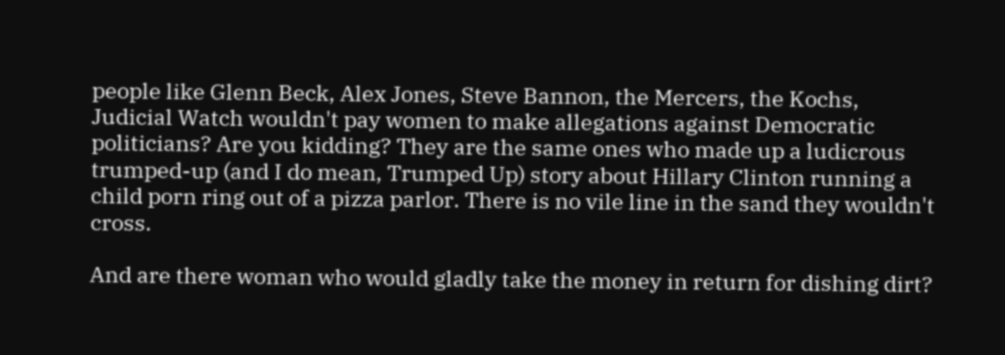people like Glenn Beck, Alex Jones, Steve Bannon, the Mercers, the Kochs, Judicial Watch wouldn't pay women to make allegations against Democratic politicians? Are you kidding? They are the same ones who made up a ludicrous trumped-up (and I do mean, Trumped Up) story about Hillary Clinton running a child porn ring out of a pizza parlor. There is no vile line in the sand they wouldn't cross.

And are there woman who would gladly take the money in return for dishing dirt?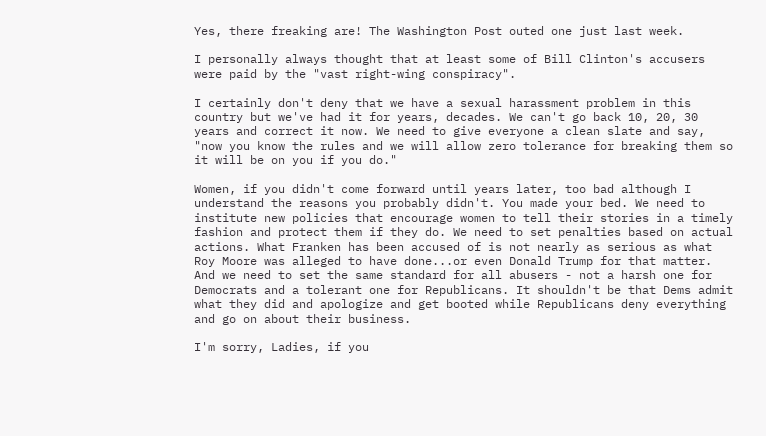Yes, there freaking are! The Washington Post outed one just last week.

I personally always thought that at least some of Bill Clinton's accusers were paid by the "vast right-wing conspiracy".

I certainly don't deny that we have a sexual harassment problem in this country but we've had it for years, decades. We can't go back 10, 20, 30 years and correct it now. We need to give everyone a clean slate and say, "now you know the rules and we will allow zero tolerance for breaking them so it will be on you if you do."

Women, if you didn't come forward until years later, too bad although I understand the reasons you probably didn't. You made your bed. We need to institute new policies that encourage women to tell their stories in a timely fashion and protect them if they do. We need to set penalties based on actual actions. What Franken has been accused of is not nearly as serious as what Roy Moore was alleged to have done...or even Donald Trump for that matter. And we need to set the same standard for all abusers - not a harsh one for Democrats and a tolerant one for Republicans. It shouldn't be that Dems admit what they did and apologize and get booted while Republicans deny everything and go on about their business.

I'm sorry, Ladies, if you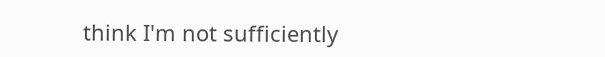think I'm not sufficiently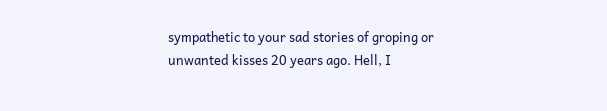sympathetic to your sad stories of groping or unwanted kisses 20 years ago. Hell, I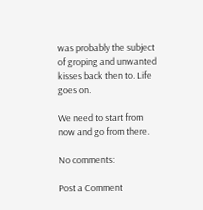was probably the subject of groping and unwanted kisses back then to. Life goes on.

We need to start from now and go from there.

No comments:

Post a Comment